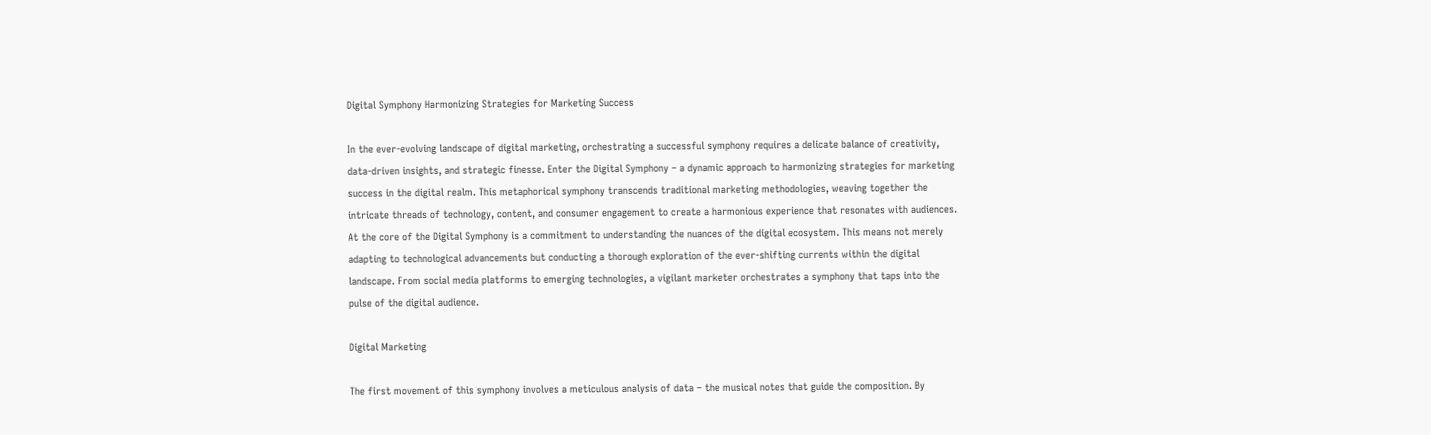Digital Symphony Harmonizing Strategies for Marketing Success

In the ever-evolving landscape of digital marketing, orchestrating a successful symphony requires a delicate balance of creativity, data-driven insights, and strategic finesse. Enter the Digital Symphony – a dynamic approach to harmonizing strategies for marketing success in the digital realm. This metaphorical symphony transcends traditional marketing methodologies, weaving together the intricate threads of technology, content, and consumer engagement to create a harmonious experience that resonates with audiences. At the core of the Digital Symphony is a commitment to understanding the nuances of the digital ecosystem. This means not merely adapting to technological advancements but conducting a thorough exploration of the ever-shifting currents within the digital landscape. From social media platforms to emerging technologies, a vigilant marketer orchestrates a symphony that taps into the pulse of the digital audience.

Digital Marketing

The first movement of this symphony involves a meticulous analysis of data – the musical notes that guide the composition. By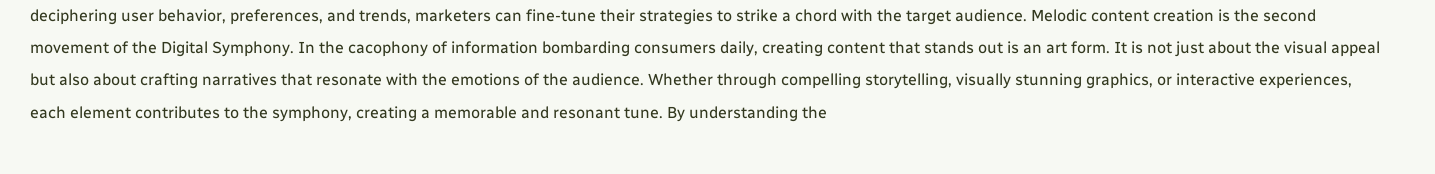deciphering user behavior, preferences, and trends, marketers can fine-tune their strategies to strike a chord with the target audience. Melodic content creation is the second movement of the Digital Symphony. In the cacophony of information bombarding consumers daily, creating content that stands out is an art form. It is not just about the visual appeal but also about crafting narratives that resonate with the emotions of the audience. Whether through compelling storytelling, visually stunning graphics, or interactive experiences, each element contributes to the symphony, creating a memorable and resonant tune. By understanding the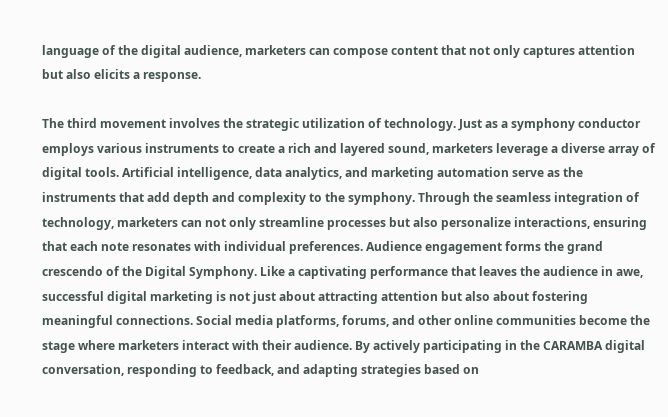language of the digital audience, marketers can compose content that not only captures attention but also elicits a response.

The third movement involves the strategic utilization of technology. Just as a symphony conductor employs various instruments to create a rich and layered sound, marketers leverage a diverse array of digital tools. Artificial intelligence, data analytics, and marketing automation serve as the instruments that add depth and complexity to the symphony. Through the seamless integration of technology, marketers can not only streamline processes but also personalize interactions, ensuring that each note resonates with individual preferences. Audience engagement forms the grand crescendo of the Digital Symphony. Like a captivating performance that leaves the audience in awe, successful digital marketing is not just about attracting attention but also about fostering meaningful connections. Social media platforms, forums, and other online communities become the stage where marketers interact with their audience. By actively participating in the CARAMBA digital conversation, responding to feedback, and adapting strategies based on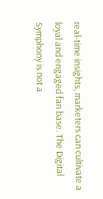real-time insights, marketers can cultivate a loyal and engaged fan base. The Digital Symphony is not a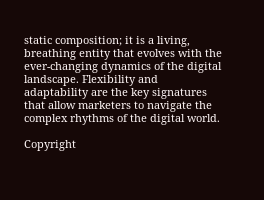static composition; it is a living, breathing entity that evolves with the ever-changing dynamics of the digital landscape. Flexibility and adaptability are the key signatures that allow marketers to navigate the complex rhythms of the digital world.

Copyright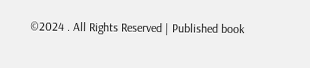©2024 . All Rights Reserved | Published book